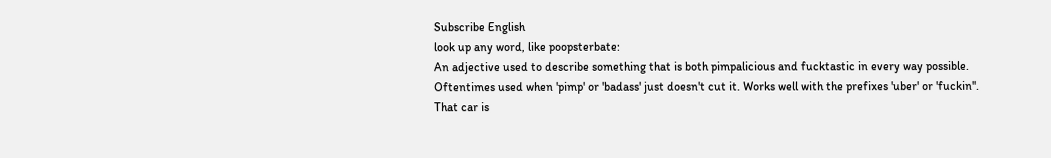Subscribe English
look up any word, like poopsterbate:
An adjective used to describe something that is both pimpalicious and fucktastic in every way possible. Oftentimes used when 'pimp' or 'badass' just doesn't cut it. Works well with the prefixes 'uber' or 'fuckin''.
That car is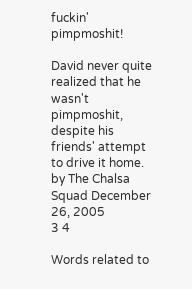fuckin' pimpmoshit!

David never quite realized that he wasn't pimpmoshit, despite his friends' attempt to drive it home.
by The Chalsa Squad December 26, 2005
3 4

Words related to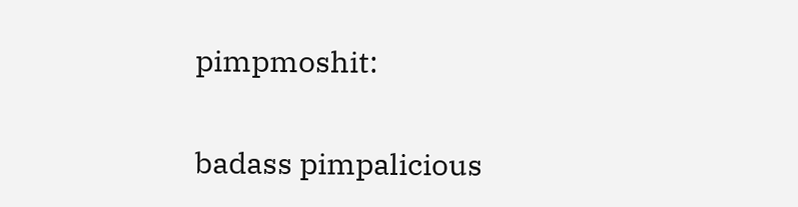pimpmoshit:

badass pimpalicious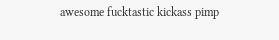awesome fucktastic kickass pimp